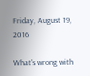Friday, August 19, 2016

What's wrong with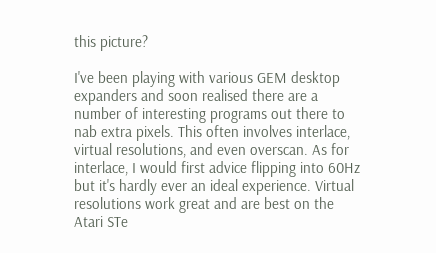this picture?

I've been playing with various GEM desktop expanders and soon realised there are a number of interesting programs out there to nab extra pixels. This often involves interlace, virtual resolutions, and even overscan. As for interlace, I would first advice flipping into 60Hz but it's hardly ever an ideal experience. Virtual resolutions work great and are best on the Atari STe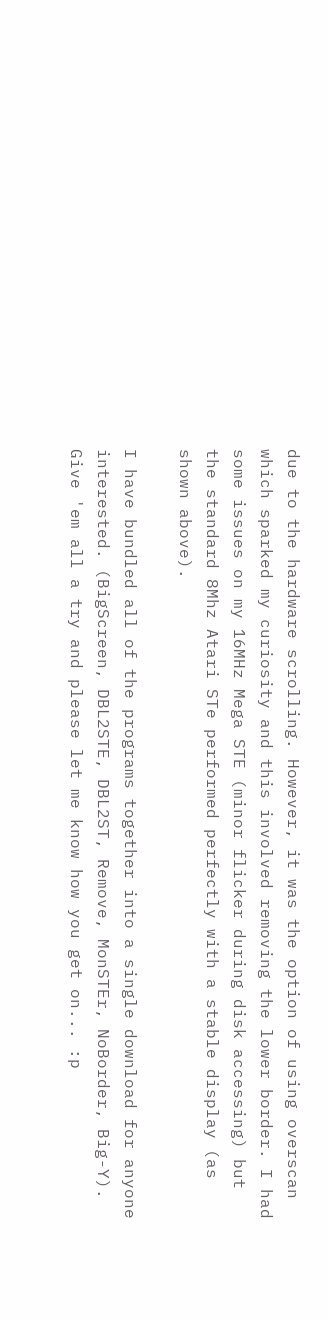due to the hardware scrolling. However, it was the option of using overscan which sparked my curiosity and this involved removing the lower border. I had some issues on my 16MHz Mega STE (minor flicker during disk accessing) but the standard 8Mhz Atari STe performed perfectly with a stable display (as shown above).

I have bundled all of the programs together into a single download for anyone interested. (BigScreen, DBL2STE, DBL2ST, Remove, MonSTEr, NoBorder, Big-Y). Give 'em all a try and please let me know how you get on... :p